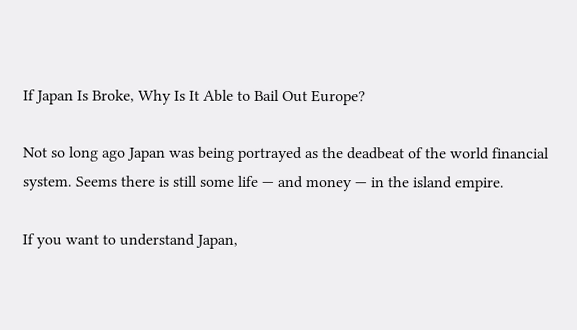If Japan Is Broke, Why Is It Able to Bail Out Europe?

Not so long ago Japan was being portrayed as the deadbeat of the world financial system. Seems there is still some life — and money — in the island empire.

If you want to understand Japan,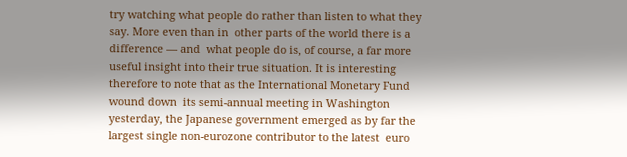try watching what people do rather than listen to what they say. More even than in  other parts of the world there is a difference — and  what people do is, of course, a far more useful insight into their true situation. It is interesting therefore to note that as the International Monetary Fund wound down  its semi-annual meeting in Washington yesterday, the Japanese government emerged as by far the largest single non-eurozone contributor to the latest  euro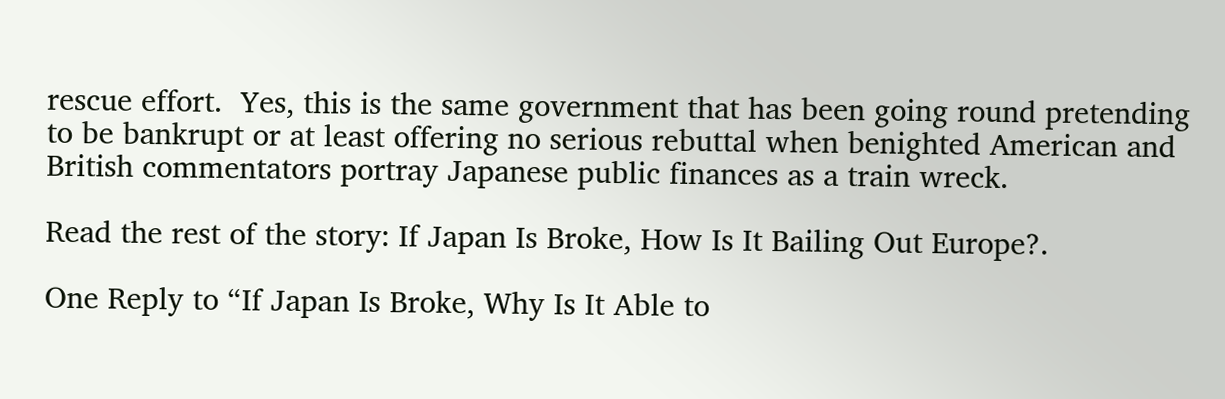rescue effort.  Yes, this is the same government that has been going round pretending to be bankrupt or at least offering no serious rebuttal when benighted American and British commentators portray Japanese public finances as a train wreck.

Read the rest of the story: If Japan Is Broke, How Is It Bailing Out Europe?.

One Reply to “If Japan Is Broke, Why Is It Able to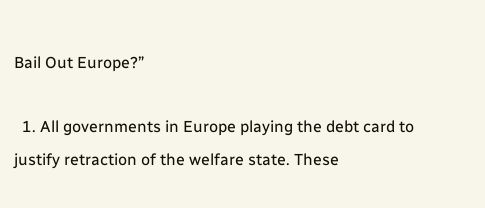Bail Out Europe?”

  1. All governments in Europe playing the debt card to justify retraction of the welfare state. These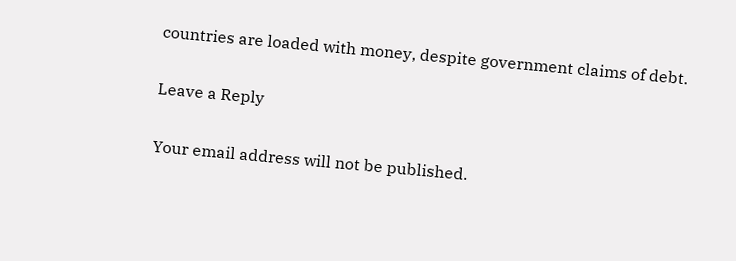countries are loaded with money, despite government claims of debt.

Leave a Reply

Your email address will not be published.